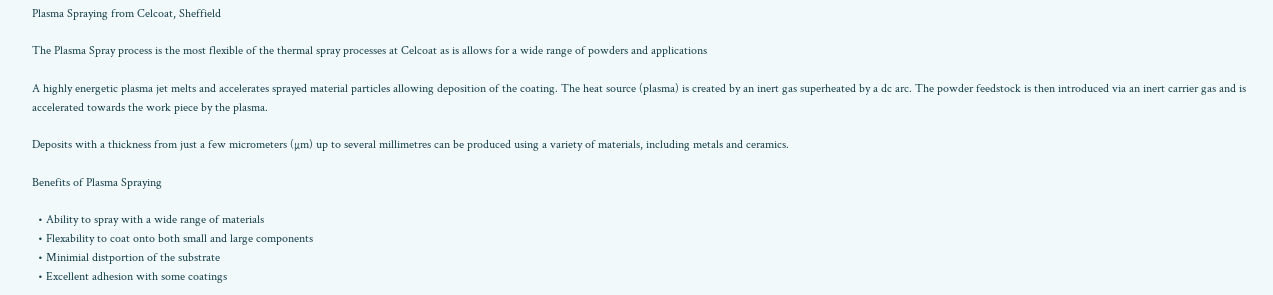Plasma Spraying from Celcoat, Sheffield

The Plasma Spray process is the most flexible of the thermal spray processes at Celcoat as is allows for a wide range of powders and applications

A highly energetic plasma jet melts and accelerates sprayed material particles allowing deposition of the coating. The heat source (plasma) is created by an inert gas superheated by a dc arc. The powder feedstock is then introduced via an inert carrier gas and is accelerated towards the work piece by the plasma.

Deposits with a thickness from just a few micrometers (µm) up to several millimetres can be produced using a variety of materials, including metals and ceramics.

Benefits of Plasma Spraying

  • Ability to spray with a wide range of materials
  • Flexability to coat onto both small and large components
  • Minimial distportion of the substrate
  • Excellent adhesion with some coatings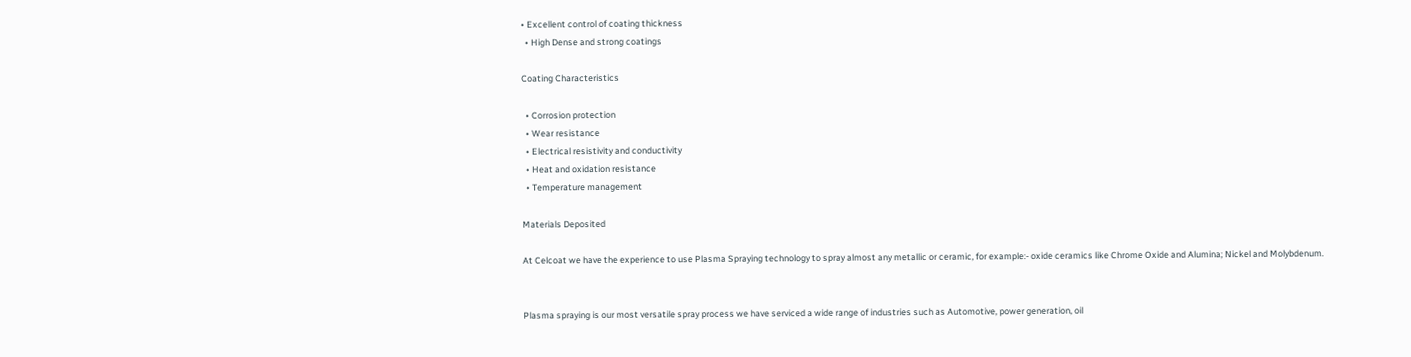• Excellent control of coating thickness
  • High Dense and strong coatings

Coating Characteristics

  • Corrosion protection
  • Wear resistance
  • Electrical resistivity and conductivity
  • Heat and oxidation resistance
  • Temperature management

Materials Deposited

At Celcoat we have the experience to use Plasma Spraying technology to spray almost any metallic or ceramic, for example:- oxide ceramics like Chrome Oxide and Alumina; Nickel and Molybdenum.


Plasma spraying is our most versatile spray process we have serviced a wide range of industries such as Automotive, power generation, oil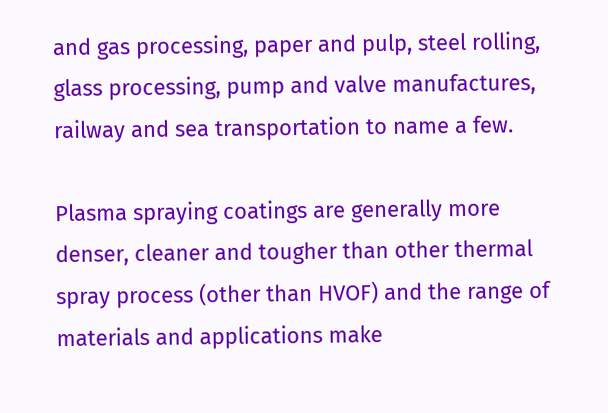and gas processing, paper and pulp, steel rolling, glass processing, pump and valve manufactures, railway and sea transportation to name a few.

Plasma spraying coatings are generally more denser, cleaner and tougher than other thermal spray process (other than HVOF) and the range of materials and applications make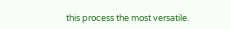this process the most versatile.